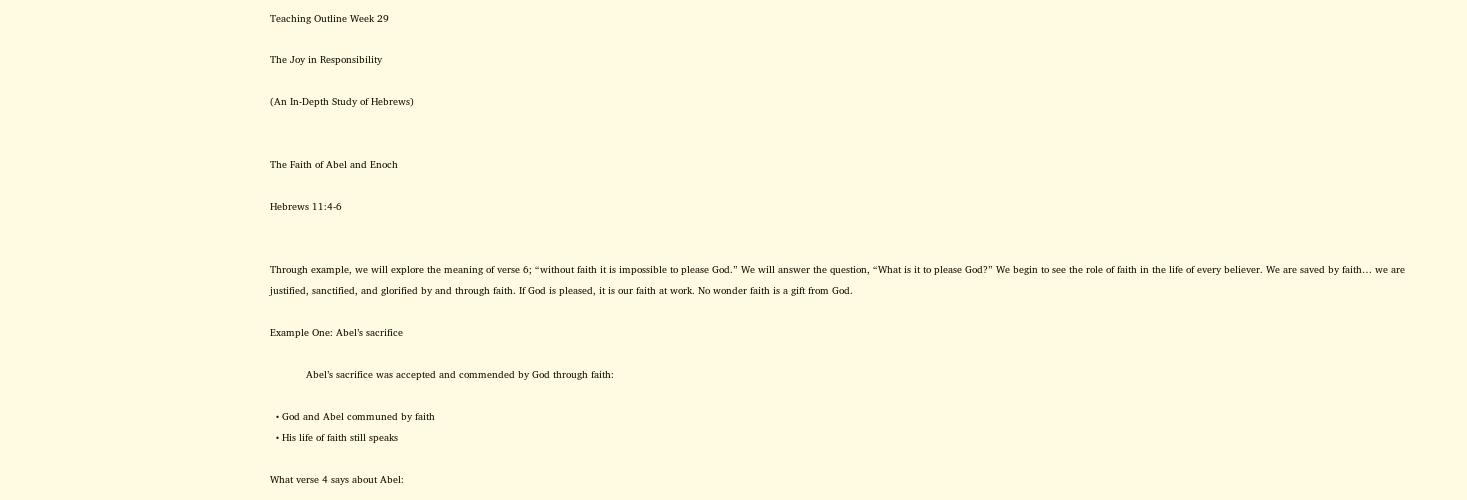Teaching Outline Week 29

The Joy in Responsibility

(An In-Depth Study of Hebrews)


The Faith of Abel and Enoch

Hebrews 11:4-6


Through example, we will explore the meaning of verse 6; “without faith it is impossible to please God.” We will answer the question, “What is it to please God?” We begin to see the role of faith in the life of every believer. We are saved by faith… we are justified, sanctified, and glorified by and through faith. If God is pleased, it is our faith at work. No wonder faith is a gift from God.

Example One: Abel’s sacrifice

            Abel’s sacrifice was accepted and commended by God through faith:

  • God and Abel communed by faith
  • His life of faith still speaks

What verse 4 says about Abel: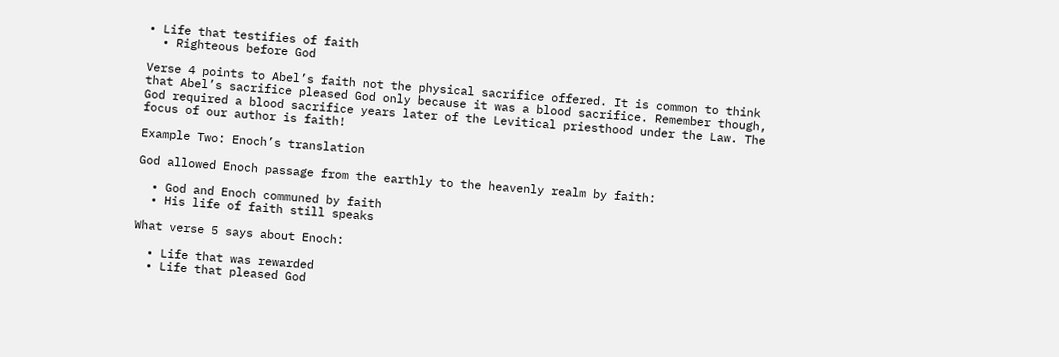• Life that testifies of faith
  • Righteous before God

Verse 4 points to Abel’s faith not the physical sacrifice offered. It is common to think that Abel’s sacrifice pleased God only because it was a blood sacrifice. Remember though, God required a blood sacrifice years later of the Levitical priesthood under the Law. The focus of our author is faith!

Example Two: Enoch’s translation

God allowed Enoch passage from the earthly to the heavenly realm by faith:

  • God and Enoch communed by faith
  • His life of faith still speaks

What verse 5 says about Enoch:

  • Life that was rewarded
  • Life that pleased God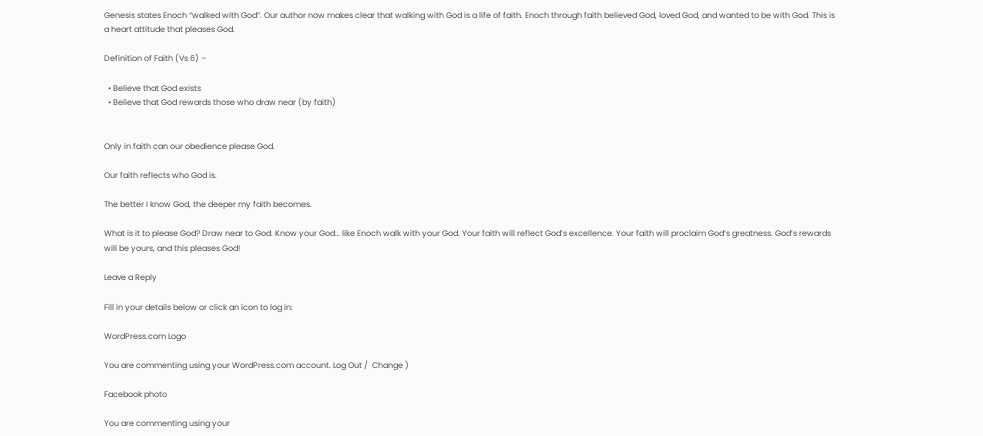Genesis states Enoch “walked with God”. Our author now makes clear that walking with God is a life of faith. Enoch through faith believed God, loved God, and wanted to be with God. This is a heart attitude that pleases God.

Definition of Faith (Vs 6) –

  • Believe that God exists
  • Believe that God rewards those who draw near (by faith)


Only in faith can our obedience please God.

Our faith reflects who God is.

The better I know God, the deeper my faith becomes.

What is it to please God? Draw near to God. Know your God… like Enoch walk with your God. Your faith will reflect God’s excellence. Your faith will proclaim God’s greatness. God’s rewards will be yours, and this pleases God!

Leave a Reply

Fill in your details below or click an icon to log in:

WordPress.com Logo

You are commenting using your WordPress.com account. Log Out /  Change )

Facebook photo

You are commenting using your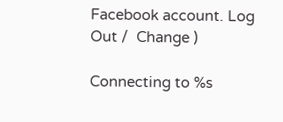Facebook account. Log Out /  Change )

Connecting to %s